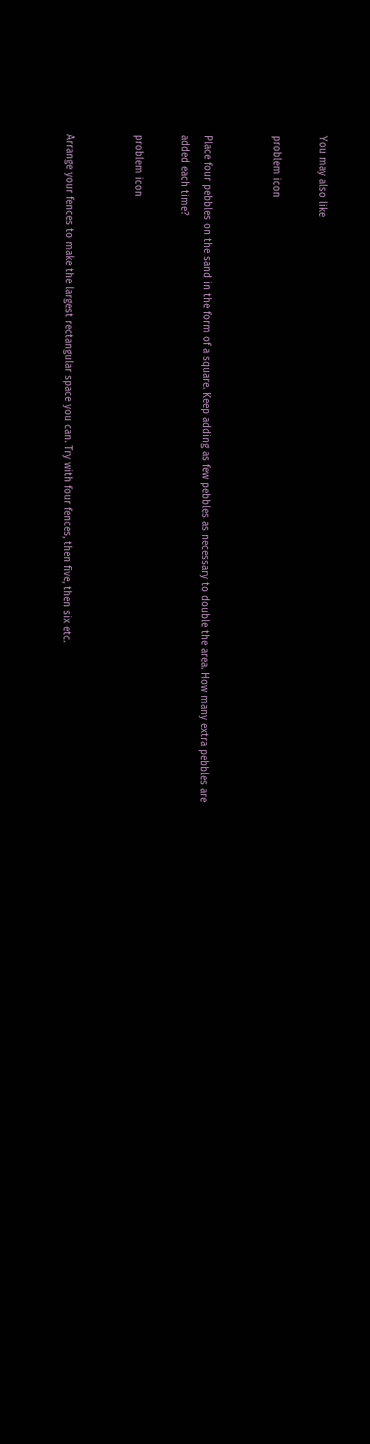You may also like

problem icon


Place four pebbles on the sand in the form of a square. Keep adding as few pebbles as necessary to double the area. How many extra pebbles are added each time?

problem icon


Arrange your fences to make the largest rectangular space you can. Try with four fences, then five, then six etc.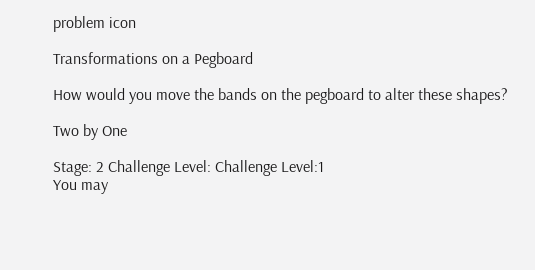problem icon

Transformations on a Pegboard

How would you move the bands on the pegboard to alter these shapes?

Two by One

Stage: 2 Challenge Level: Challenge Level:1
You may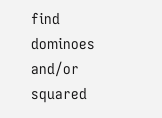find dominoes and/or squared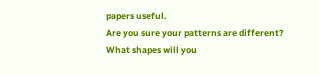papers useful.
Are you sure your patterns are different?
What shapes will you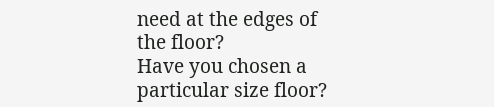need at the edges of the floor?
Have you chosen a particular size floor?